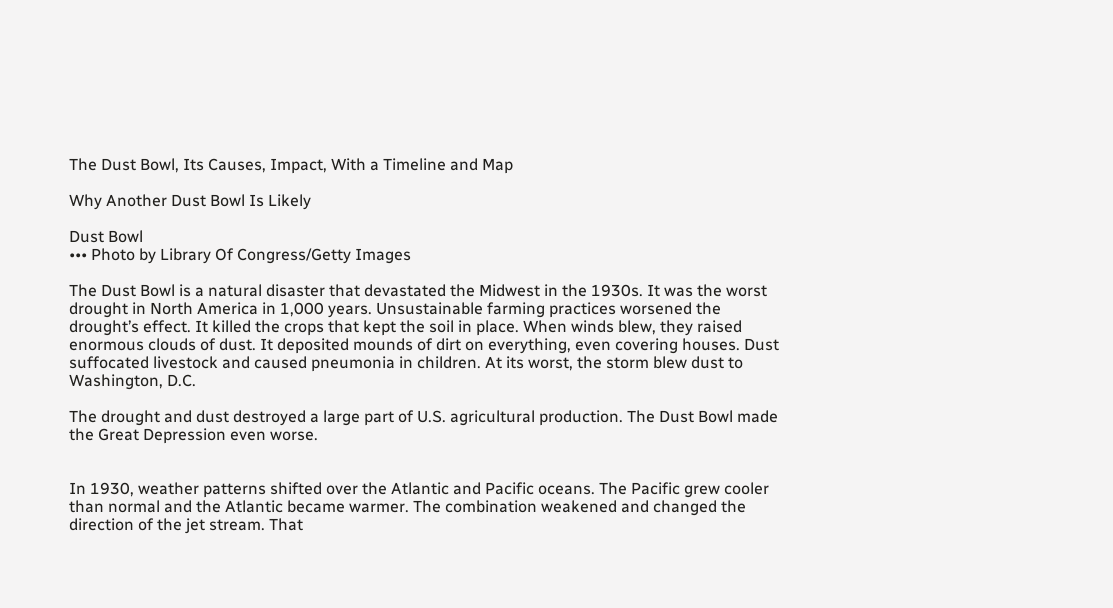The Dust Bowl, Its Causes, Impact, With a Timeline and Map

Why Another Dust Bowl Is Likely

Dust Bowl
••• Photo by Library Of Congress/Getty Images

The Dust Bowl is a natural disaster that devastated the Midwest in the 1930s. It was the worst drought in North America in 1,000 years. Unsustainable farming practices worsened the drought’s effect. It killed the crops that kept the soil in place. When winds blew, they raised enormous clouds of dust. It deposited mounds of dirt on everything, even covering houses. Dust suffocated livestock and caused pneumonia in children. At its worst, the storm blew dust to Washington, D.C.

The drought and dust destroyed a large part of U.S. agricultural production. The Dust Bowl made the Great Depression even worse.


In 1930, weather patterns shifted over the Atlantic and Pacific oceans. The Pacific grew cooler than normal and the Atlantic became warmer. The combination weakened and changed the direction of the jet stream. That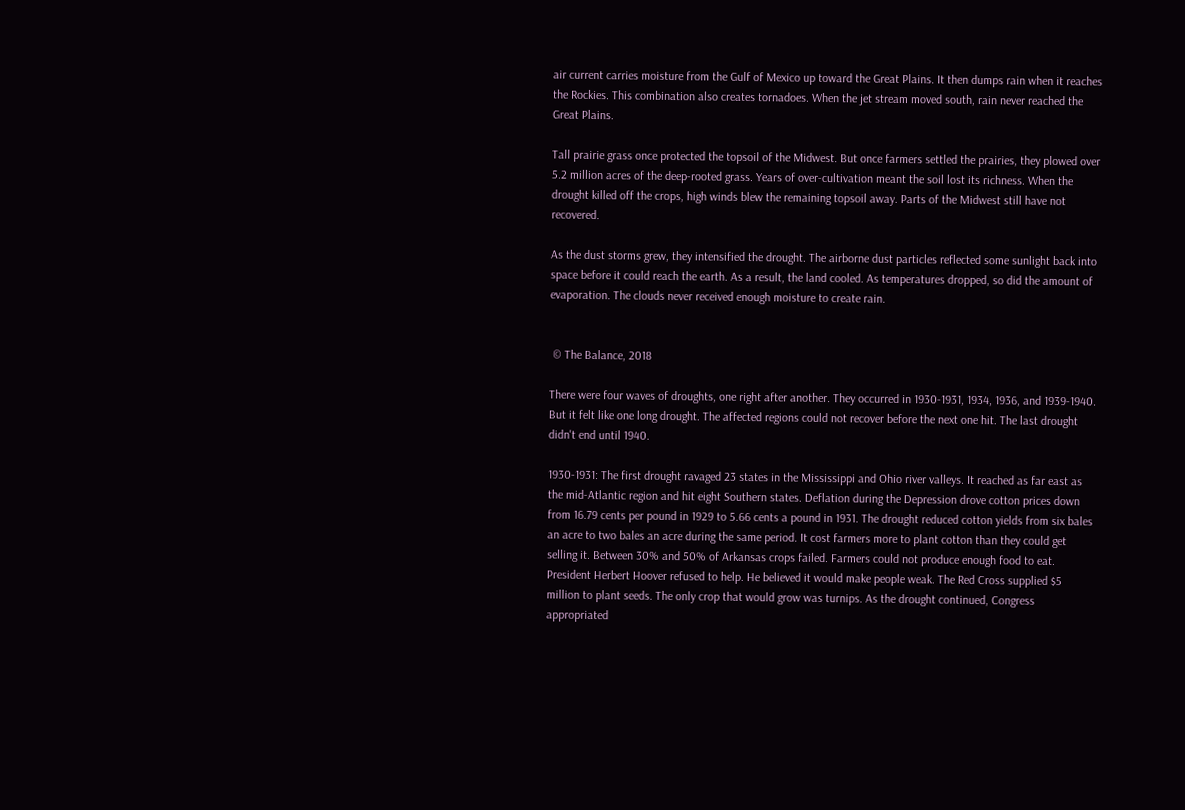air current carries moisture from the Gulf of Mexico up toward the Great Plains. It then dumps rain when it reaches the Rockies. This combination also creates tornadoes. When the jet stream moved south, rain never reached the Great Plains.

Tall prairie grass once protected the topsoil of the Midwest. But once farmers settled the prairies, they plowed over 5.2 million acres of the deep-rooted grass. Years of over-cultivation meant the soil lost its richness. When the drought killed off the crops, high winds blew the remaining topsoil away. Parts of the Midwest still have not recovered.

As the dust storms grew, they intensified the drought. The airborne dust particles reflected some sunlight back into space before it could reach the earth. As a result, the land cooled. As temperatures dropped, so did the amount of evaporation. The clouds never received enough moisture to create rain.


 © The Balance, 2018

There were four waves of droughts, one right after another. They occurred in 1930-1931, 1934, 1936, and 1939-1940. But it felt like one long drought. The affected regions could not recover before the next one hit. The last drought didn't end until 1940.

1930-1931: The first drought ravaged 23 states in the Mississippi and Ohio river valleys. It reached as far east as the mid-Atlantic region and hit eight Southern states. Deflation during the Depression drove cotton prices down from 16.79 cents per pound in 1929 to 5.66 cents a pound in 1931. The drought reduced cotton yields from six bales an acre to two bales an acre during the same period. It cost farmers more to plant cotton than they could get selling it. Between 30% and 50% of Arkansas crops failed. Farmers could not produce enough food to eat. President Herbert Hoover refused to help. He believed it would make people weak. The Red Cross supplied $5 million to plant seeds. The only crop that would grow was turnips. As the drought continued, Congress appropriated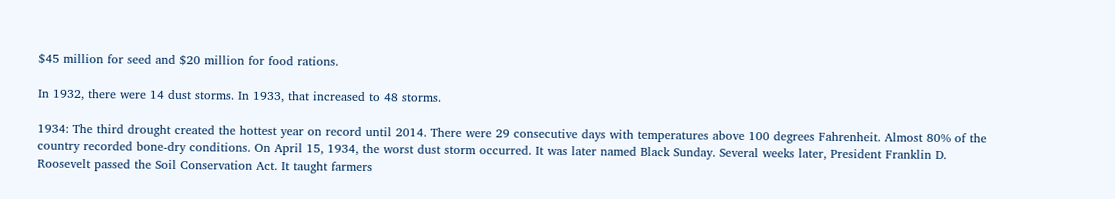$45 million for seed and $20 million for food rations.

In 1932, there were 14 dust storms. In 1933, that increased to 48 storms.

1934: The third drought created the hottest year on record until 2014. There were 29 consecutive days with temperatures above 100 degrees Fahrenheit. Almost 80% of the country recorded bone-dry conditions. On April 15, 1934, the worst dust storm occurred. It was later named Black Sunday. Several weeks later, President Franklin D. Roosevelt passed the Soil Conservation Act. It taught farmers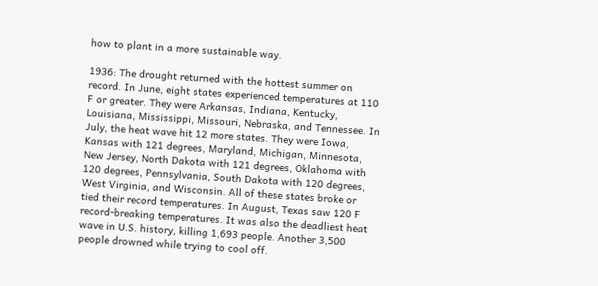how to plant in a more sustainable way.

1936: The drought returned with the hottest summer on record. In June, eight states experienced temperatures at 110 F or greater. They were Arkansas, Indiana, Kentucky, Louisiana, Mississippi, Missouri, Nebraska, and Tennessee. In July, the heat wave hit 12 more states. They were Iowa, Kansas with 121 degrees, Maryland, Michigan, Minnesota, New Jersey, North Dakota with 121 degrees, Oklahoma with 120 degrees, Pennsylvania, South Dakota with 120 degrees, West Virginia, and Wisconsin. All of these states broke or tied their record temperatures. In August, Texas saw 120 F record-breaking temperatures. It was also the deadliest heat wave in U.S. history, killing 1,693 people. Another 3,500 people drowned while trying to cool off.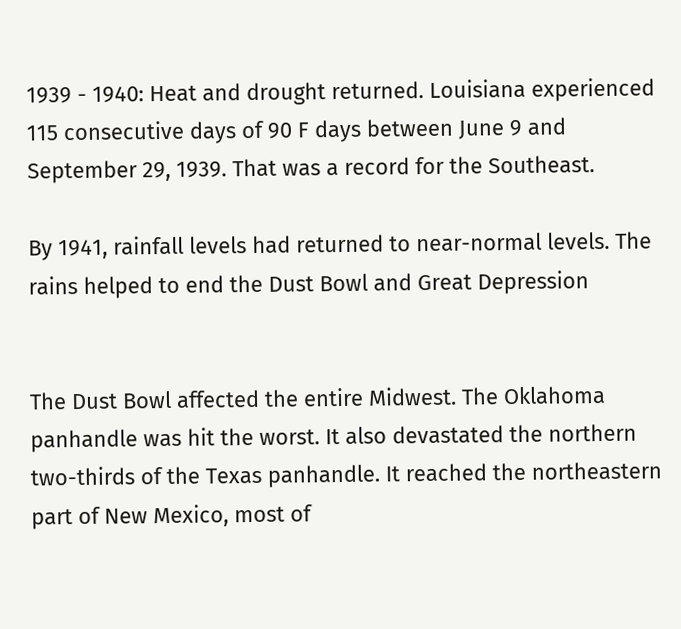1939 - 1940: Heat and drought returned. Louisiana experienced 115 consecutive days of 90 F days between June 9 and September 29, 1939. That was a record for the Southeast.

By 1941, rainfall levels had returned to near-normal levels. The rains helped to end the Dust Bowl and Great Depression


The Dust Bowl affected the entire Midwest. The Oklahoma panhandle was hit the worst. It also devastated the northern two-thirds of the Texas panhandle. It reached the northeastern part of New Mexico, most of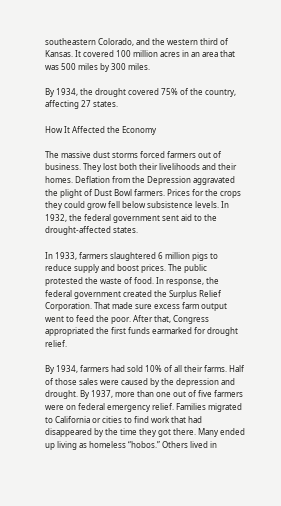southeastern Colorado, and the western third of Kansas. It covered 100 million acres in an area that was 500 miles by 300 miles.

By 1934, the drought covered 75% of the country, affecting 27 states.

How It Affected the Economy

The massive dust storms forced farmers out of business. They lost both their livelihoods and their homes. Deflation from the Depression aggravated the plight of Dust Bowl farmers. Prices for the crops they could grow fell below subsistence levels. In 1932, the federal government sent aid to the drought-affected states.

In 1933, farmers slaughtered 6 million pigs to reduce supply and boost prices. The public protested the waste of food. In response, the federal government created the Surplus Relief Corporation. That made sure excess farm output went to feed the poor. After that, Congress appropriated the first funds earmarked for drought relief.

By 1934, farmers had sold 10% of all their farms. Half of those sales were caused by the depression and drought. By 1937, more than one out of five farmers were on federal emergency relief. Families migrated to California or cities to find work that had disappeared by the time they got there. Many ended up living as homeless “hobos.” Others lived in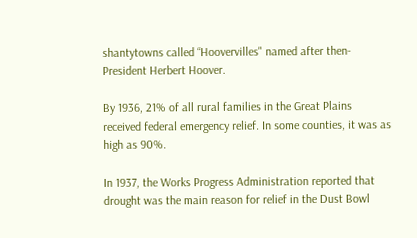shantytowns called “Hoovervilles" named after then-President Herbert Hoover.

By 1936, 21% of all rural families in the Great Plains received federal emergency relief. In some counties, it was as high as 90%.

In 1937, the Works Progress Administration reported that drought was the main reason for relief in the Dust Bowl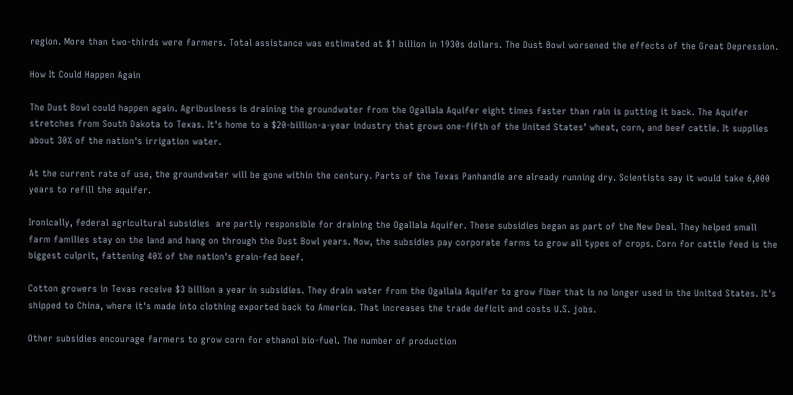region. More than two-thirds were farmers. Total assistance was estimated at $1 billion in 1930s dollars. The Dust Bowl worsened the effects of the Great Depression.

How It Could Happen Again

The Dust Bowl could happen again. Agribusiness is draining the groundwater from the Ogallala Aquifer eight times faster than rain is putting it back. The Aquifer stretches from South Dakota to Texas. It's home to a $20-billion-a-year industry that grows one-fifth of the United States’ wheat, corn, and beef cattle. It supplies about 30% of the nation's irrigation water.

At the current rate of use, the groundwater will be gone within the century. Parts of the Texas Panhandle are already running dry. Scientists say it would take 6,000 years to refill the aquifer.

Ironically, federal agricultural subsidies  are partly responsible for draining the Ogallala Aquifer. These subsidies began as part of the New Deal. They helped small farm families stay on the land and hang on through the Dust Bowl years. Now, the subsidies pay corporate farms to grow all types of crops. Corn for cattle feed is the biggest culprit, fattening 40% of the nation's grain-fed beef.

Cotton growers in Texas receive $3 billion a year in subsidies. They drain water from the Ogallala Aquifer to grow fiber that is no longer used in the United States. It's shipped to China, where it's made into clothing exported back to America. That increases the trade deficit and costs U.S. jobs.

Other subsidies encourage farmers to grow corn for ethanol bio-fuel. The number of production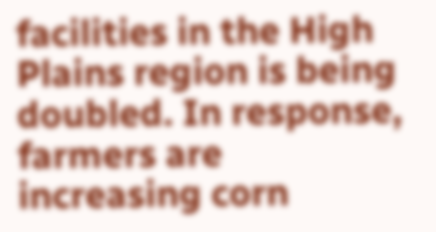facilities in the High Plains region is being doubled. In response, farmers are increasing corn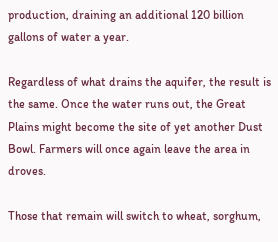production, draining an additional 120 billion gallons of water a year.

Regardless of what drains the aquifer, the result is the same. Once the water runs out, the Great Plains might become the site of yet another Dust Bowl. Farmers will once again leave the area in droves.

Those that remain will switch to wheat, sorghum,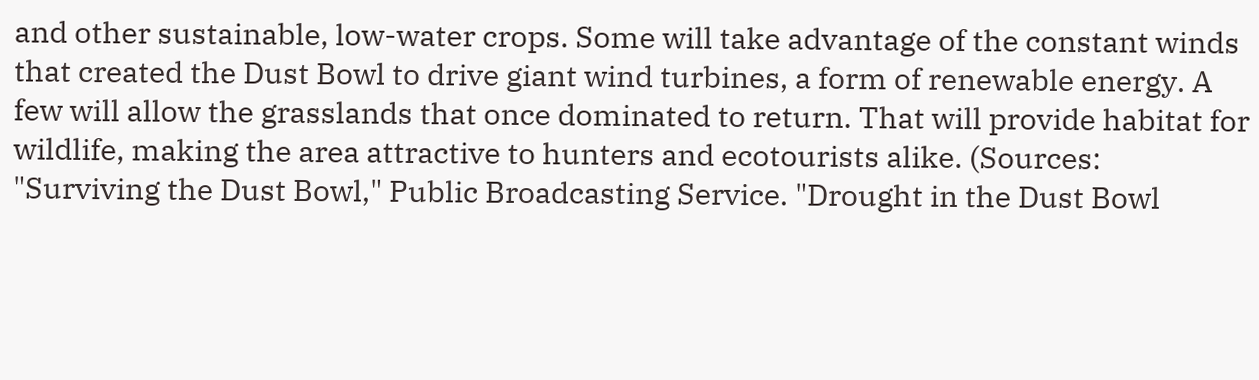and other sustainable, low-water crops. Some will take advantage of the constant winds that created the Dust Bowl to drive giant wind turbines, a form of renewable energy. A few will allow the grasslands that once dominated to return. That will provide habitat for wildlife, making the area attractive to hunters and ecotourists alike. (Sources: "Surviving the Dust Bowl," Public Broadcasting Service. "Drought in the Dust Bowl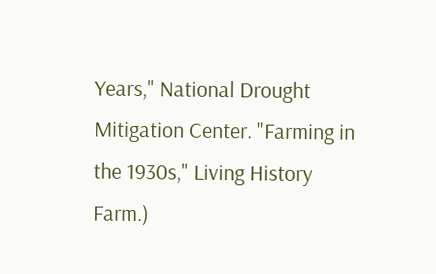Years," National Drought Mitigation Center. "Farming in the 1930s," Living History Farm.)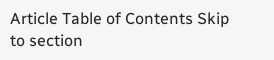Article Table of Contents Skip to section